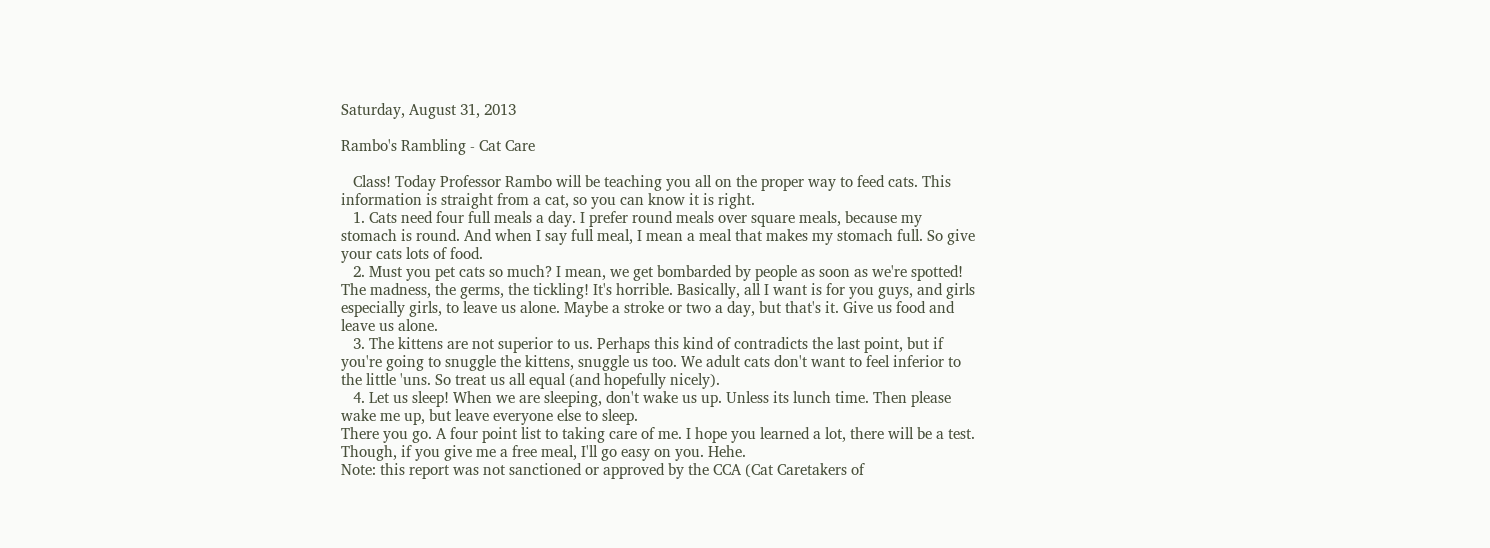Saturday, August 31, 2013

Rambo's Rambling - Cat Care

   Class! Today Professor Rambo will be teaching you all on the proper way to feed cats. This information is straight from a cat, so you can know it is right.
   1. Cats need four full meals a day. I prefer round meals over square meals, because my stomach is round. And when I say full meal, I mean a meal that makes my stomach full. So give your cats lots of food.
   2. Must you pet cats so much? I mean, we get bombarded by people as soon as we're spotted! The madness, the germs, the tickling! It's horrible. Basically, all I want is for you guys, and girls especially girls, to leave us alone. Maybe a stroke or two a day, but that's it. Give us food and leave us alone.
   3. The kittens are not superior to us. Perhaps this kind of contradicts the last point, but if you're going to snuggle the kittens, snuggle us too. We adult cats don't want to feel inferior to the little 'uns. So treat us all equal (and hopefully nicely).
   4. Let us sleep! When we are sleeping, don't wake us up. Unless its lunch time. Then please wake me up, but leave everyone else to sleep.
There you go. A four point list to taking care of me. I hope you learned a lot, there will be a test. Though, if you give me a free meal, I'll go easy on you. Hehe.
Note: this report was not sanctioned or approved by the CCA (Cat Caretakers of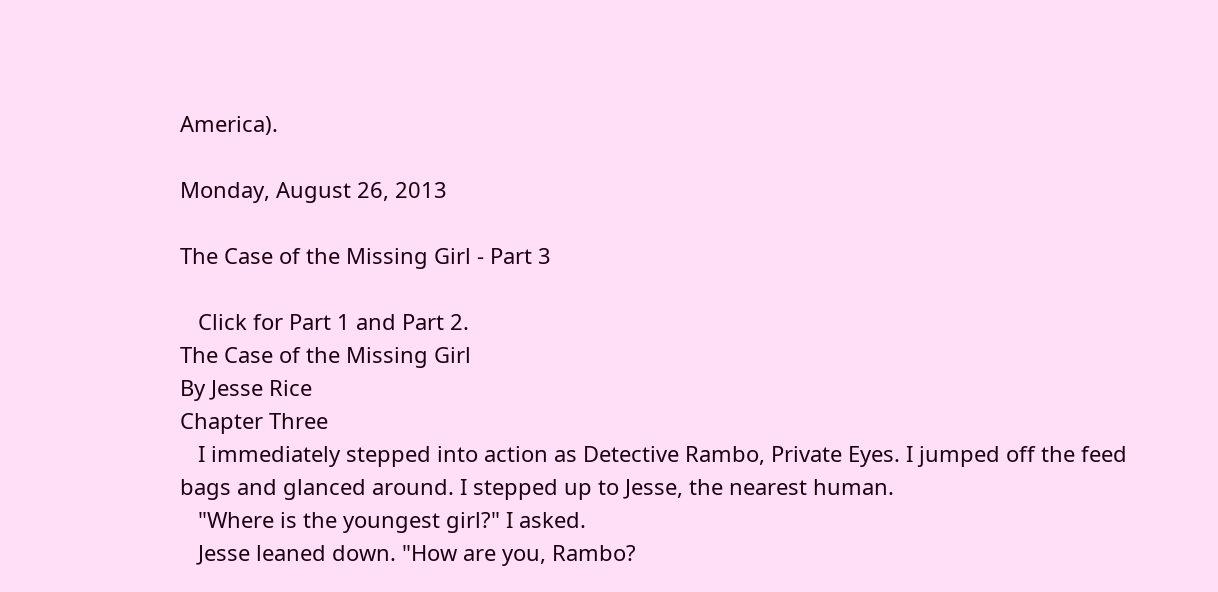America).

Monday, August 26, 2013

The Case of the Missing Girl - Part 3

   Click for Part 1 and Part 2.
The Case of the Missing Girl
By Jesse Rice
Chapter Three
   I immediately stepped into action as Detective Rambo, Private Eyes. I jumped off the feed bags and glanced around. I stepped up to Jesse, the nearest human.
   "Where is the youngest girl?" I asked.
   Jesse leaned down. "How are you, Rambo?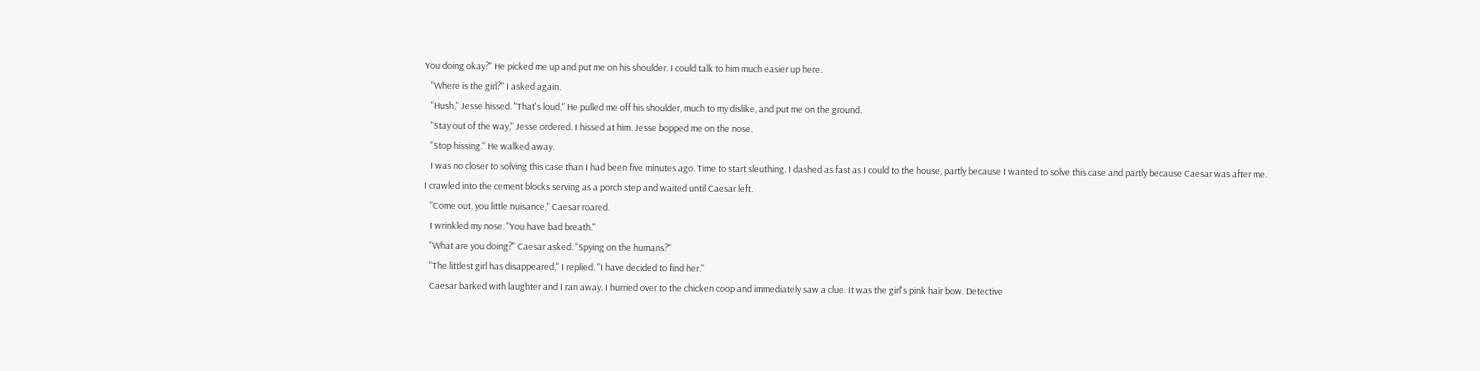You doing okay?" He picked me up and put me on his shoulder. I could talk to him much easier up here.
   "Where is the girl?" I asked again.
   "Hush," Jesse hissed. "That's loud." He pulled me off his shoulder, much to my dislike, and put me on the ground.
   "Stay out of the way," Jesse ordered. I hissed at him. Jesse bopped me on the nose.
   "Stop hissing." He walked away.
   I was no closer to solving this case than I had been five minutes ago. Time to start sleuthing. I dashed as fast as I could to the house, partly because I wanted to solve this case and partly because Caesar was after me. I crawled into the cement blocks serving as a porch step and waited until Caesar left.
   "Come out, you little nuisance," Caesar roared.
   I wrinkled my nose. "You have bad breath."
   "What are you doing?" Caesar asked. "Spying on the humans?"
   "The littlest girl has disappeared," I replied. "I have decided to find her."
   Caesar barked with laughter and I ran away. I hurried over to the chicken coop and immediately saw a clue. It was the girl's pink hair bow. Detective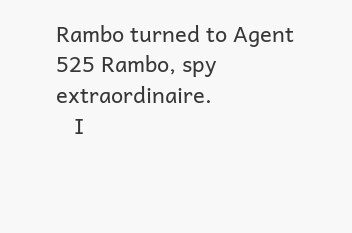Rambo turned to Agent 525 Rambo, spy extraordinaire.
   I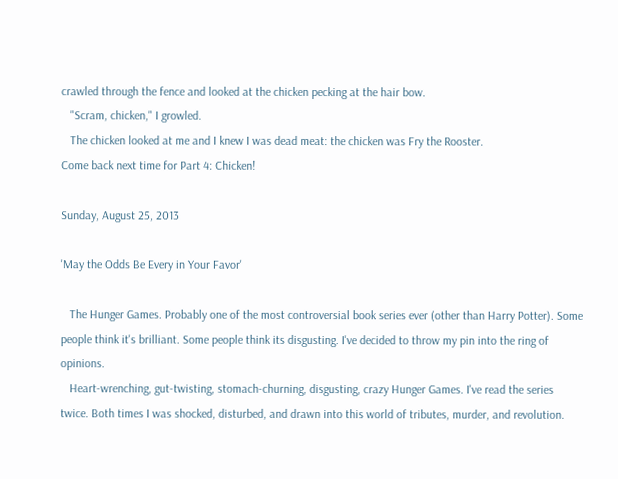crawled through the fence and looked at the chicken pecking at the hair bow.
   "Scram, chicken," I growled.
   The chicken looked at me and I knew I was dead meat: the chicken was Fry the Rooster.
Come back next time for Part 4: Chicken!

Sunday, August 25, 2013

'May the Odds Be Every in Your Favor'

   The Hunger Games. Probably one of the most controversial book series ever (other than Harry Potter). Some people think it's brilliant. Some people think its disgusting. I've decided to throw my pin into the ring of opinions.
   Heart-wrenching, gut-twisting, stomach-churning, disgusting, crazy Hunger Games. I've read the series twice. Both times I was shocked, disturbed, and drawn into this world of tributes, murder, and revolution.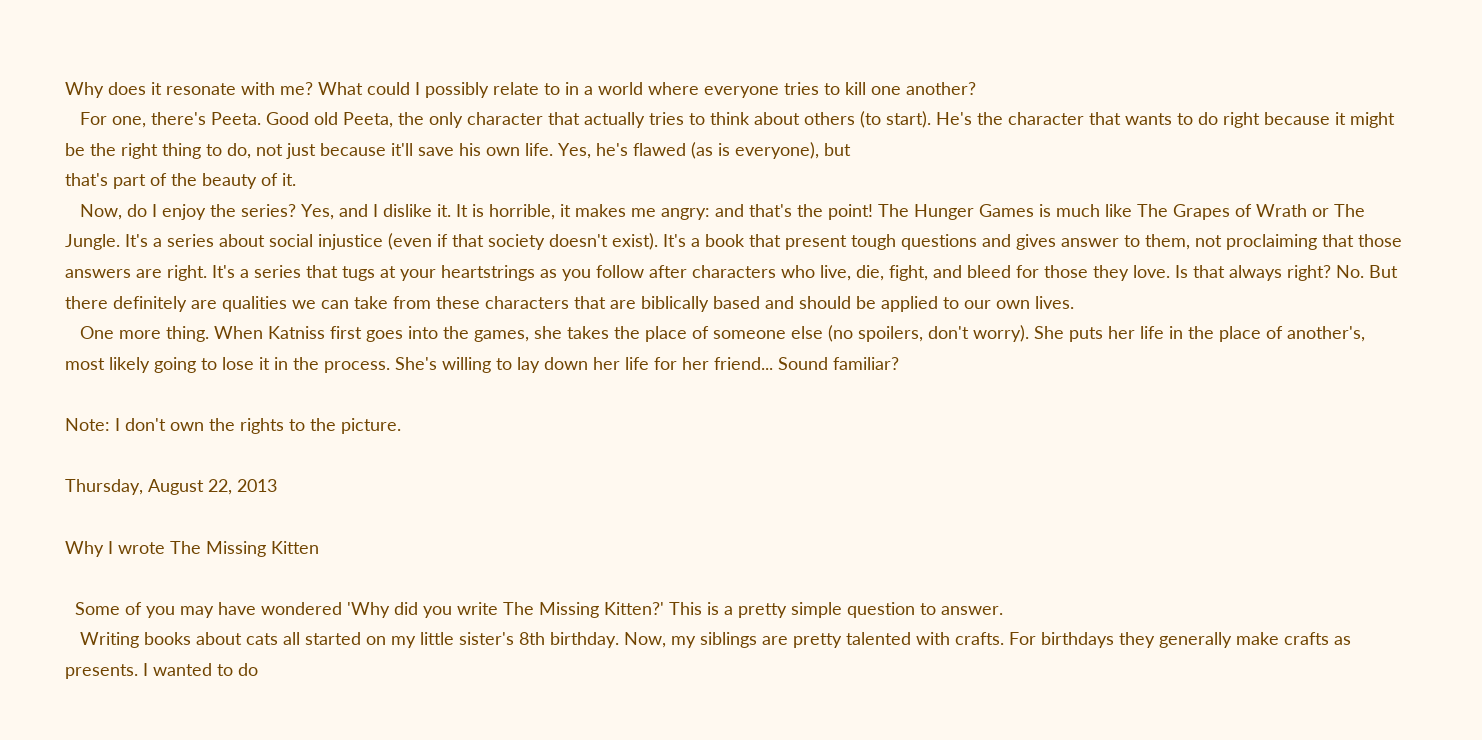Why does it resonate with me? What could I possibly relate to in a world where everyone tries to kill one another?
   For one, there's Peeta. Good old Peeta, the only character that actually tries to think about others (to start). He's the character that wants to do right because it might be the right thing to do, not just because it'll save his own life. Yes, he's flawed (as is everyone), but
that's part of the beauty of it.
   Now, do I enjoy the series? Yes, and I dislike it. It is horrible, it makes me angry: and that's the point! The Hunger Games is much like The Grapes of Wrath or The Jungle. It's a series about social injustice (even if that society doesn't exist). It's a book that present tough questions and gives answer to them, not proclaiming that those answers are right. It's a series that tugs at your heartstrings as you follow after characters who live, die, fight, and bleed for those they love. Is that always right? No. But there definitely are qualities we can take from these characters that are biblically based and should be applied to our own lives.
   One more thing. When Katniss first goes into the games, she takes the place of someone else (no spoilers, don't worry). She puts her life in the place of another's, most likely going to lose it in the process. She's willing to lay down her life for her friend... Sound familiar?

Note: I don't own the rights to the picture.

Thursday, August 22, 2013

Why I wrote The Missing Kitten

  Some of you may have wondered 'Why did you write The Missing Kitten?' This is a pretty simple question to answer.
   Writing books about cats all started on my little sister's 8th birthday. Now, my siblings are pretty talented with crafts. For birthdays they generally make crafts as presents. I wanted to do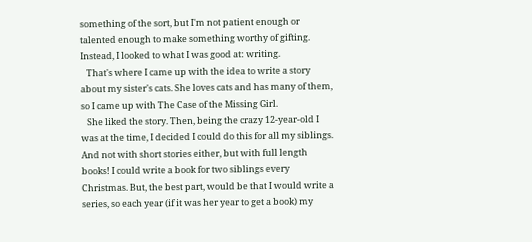something of the sort, but I'm not patient enough or talented enough to make something worthy of gifting. Instead, I looked to what I was good at: writing.
   That's where I came up with the idea to write a story about my sister's cats. She loves cats and has many of them, so I came up with The Case of the Missing Girl.
   She liked the story. Then, being the crazy 12-year-old I was at the time, I decided I could do this for all my siblings. And not with short stories either, but with full length books! I could write a book for two siblings every Christmas. But, the best part, would be that I would write a series, so each year (if it was her year to get a book) my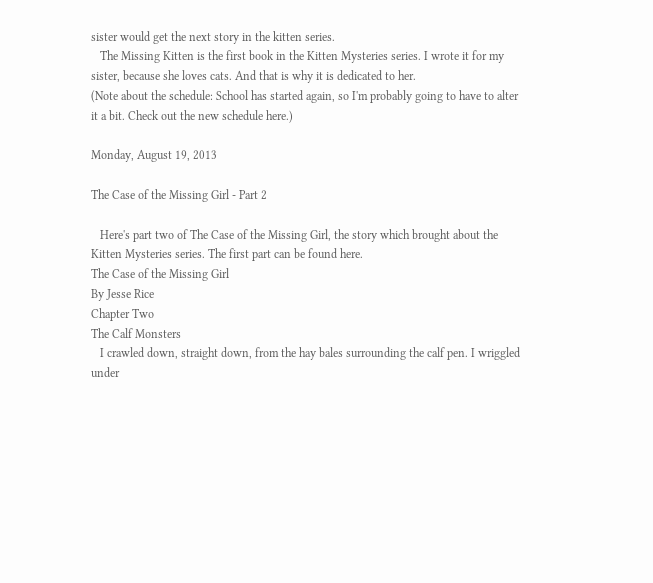sister would get the next story in the kitten series.
   The Missing Kitten is the first book in the Kitten Mysteries series. I wrote it for my sister, because she loves cats. And that is why it is dedicated to her.
(Note about the schedule: School has started again, so I'm probably going to have to alter it a bit. Check out the new schedule here.)

Monday, August 19, 2013

The Case of the Missing Girl - Part 2

   Here's part two of The Case of the Missing Girl, the story which brought about the Kitten Mysteries series. The first part can be found here.
The Case of the Missing Girl
By Jesse Rice
Chapter Two
The Calf Monsters
   I crawled down, straight down, from the hay bales surrounding the calf pen. I wriggled under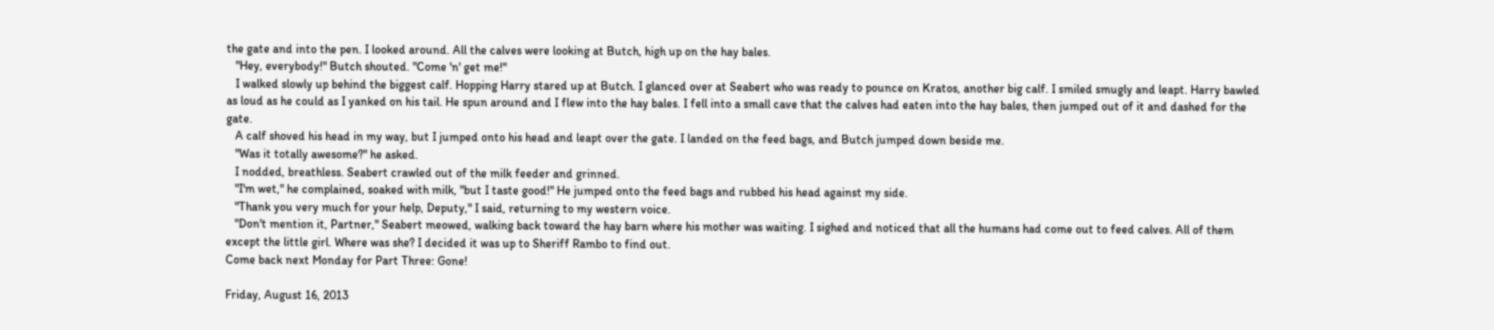the gate and into the pen. I looked around. All the calves were looking at Butch, high up on the hay bales.
   "Hey, everybody!" Butch shouted. "Come 'n' get me!"
   I walked slowly up behind the biggest calf. Hopping Harry stared up at Butch. I glanced over at Seabert who was ready to pounce on Kratos, another big calf. I smiled smugly and leapt. Harry bawled as loud as he could as I yanked on his tail. He spun around and I flew into the hay bales. I fell into a small cave that the calves had eaten into the hay bales, then jumped out of it and dashed for the gate.
   A calf shoved his head in my way, but I jumped onto his head and leapt over the gate. I landed on the feed bags, and Butch jumped down beside me.
   "Was it totally awesome?" he asked.
   I nodded, breathless. Seabert crawled out of the milk feeder and grinned.
   "I'm wet," he complained, soaked with milk, "but I taste good!" He jumped onto the feed bags and rubbed his head against my side.
   "Thank you very much for your help, Deputy," I said, returning to my western voice.
   "Don't mention it, Partner," Seabert meowed, walking back toward the hay barn where his mother was waiting. I sighed and noticed that all the humans had come out to feed calves. All of them except the little girl. Where was she? I decided it was up to Sheriff Rambo to find out.
Come back next Monday for Part Three: Gone!

Friday, August 16, 2013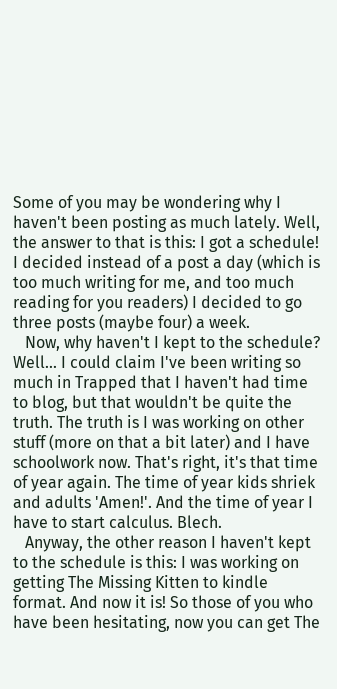Some of you may be wondering why I haven't been posting as much lately. Well, the answer to that is this: I got a schedule! I decided instead of a post a day (which is too much writing for me, and too much reading for you readers) I decided to go three posts (maybe four) a week.
   Now, why haven't I kept to the schedule? Well... I could claim I've been writing so much in Trapped that I haven't had time to blog, but that wouldn't be quite the truth. The truth is I was working on other stuff (more on that a bit later) and I have schoolwork now. That's right, it's that time of year again. The time of year kids shriek and adults 'Amen!'. And the time of year I have to start calculus. Blech.
   Anyway, the other reason I haven't kept to the schedule is this: I was working on getting The Missing Kitten to kindle format. And now it is! So those of you who have been hesitating, now you can get The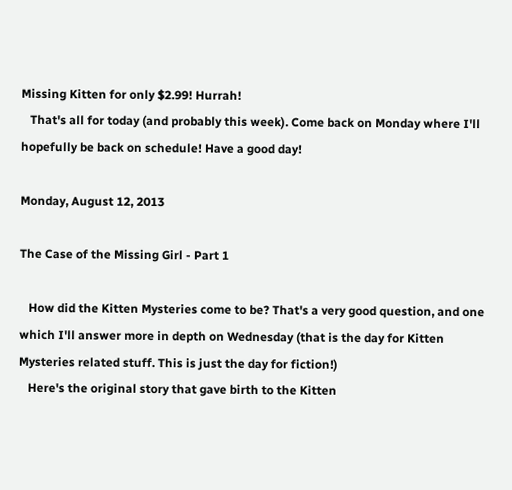Missing Kitten for only $2.99! Hurrah!
   That's all for today (and probably this week). Come back on Monday where I'll hopefully be back on schedule! Have a good day!

Monday, August 12, 2013

The Case of the Missing Girl - Part 1

   How did the Kitten Mysteries come to be? That's a very good question, and one which I'll answer more in depth on Wednesday (that is the day for Kitten Mysteries related stuff. This is just the day for fiction!)
   Here's the original story that gave birth to the Kitten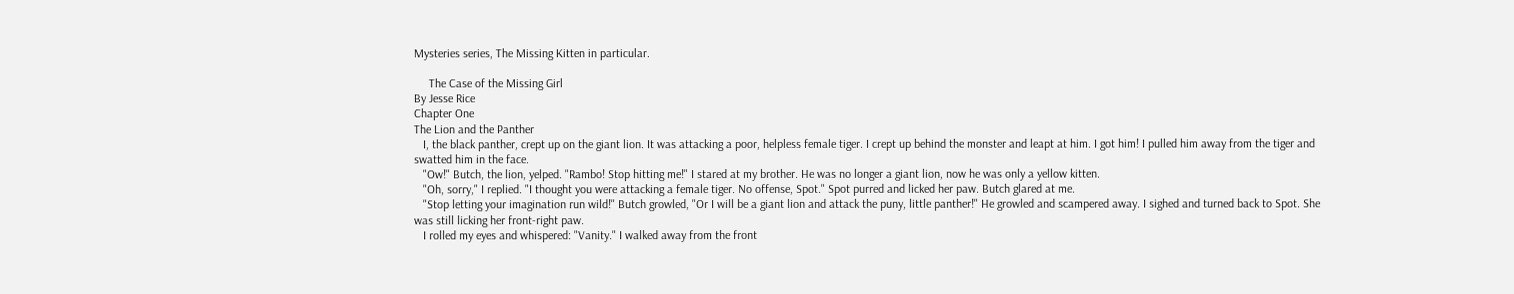Mysteries series, The Missing Kitten in particular.

     The Case of the Missing Girl
By Jesse Rice
Chapter One
The Lion and the Panther
   I, the black panther, crept up on the giant lion. It was attacking a poor, helpless female tiger. I crept up behind the monster and leapt at him. I got him! I pulled him away from the tiger and swatted him in the face.
   "Ow!" Butch, the lion, yelped. "Rambo! Stop hitting me!" I stared at my brother. He was no longer a giant lion, now he was only a yellow kitten.
   "Oh, sorry," I replied. "I thought you were attacking a female tiger. No offense, Spot." Spot purred and licked her paw. Butch glared at me.
   "Stop letting your imagination run wild!" Butch growled, "Or I will be a giant lion and attack the puny, little panther!" He growled and scampered away. I sighed and turned back to Spot. She was still licking her front-right paw.
   I rolled my eyes and whispered: "Vanity." I walked away from the front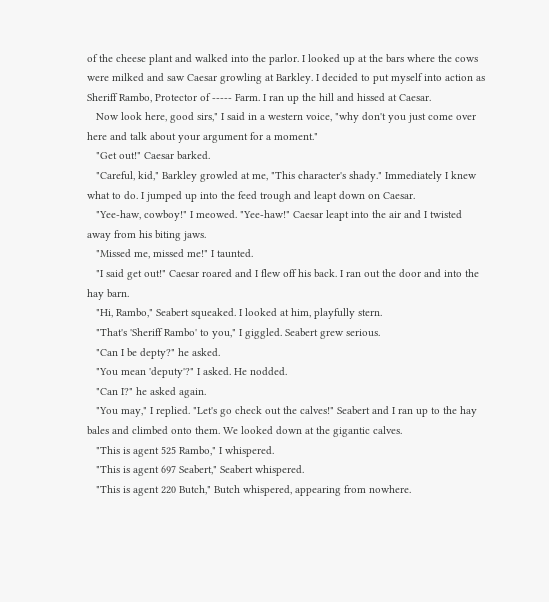of the cheese plant and walked into the parlor. I looked up at the bars where the cows were milked and saw Caesar growling at Barkley. I decided to put myself into action as Sheriff Rambo, Protector of ----- Farm. I ran up the hill and hissed at Caesar.
   Now look here, good sirs," I said in a western voice, "why don't you just come over here and talk about your argument for a moment."
   "Get out!" Caesar barked.
   "Careful, kid," Barkley growled at me, "This character's shady." Immediately I knew what to do. I jumped up into the feed trough and leapt down on Caesar.
   "Yee-haw, cowboy!" I meowed. "Yee-haw!" Caesar leapt into the air and I twisted away from his biting jaws.
   "Missed me, missed me!" I taunted.
   "I said get out!" Caesar roared and I flew off his back. I ran out the door and into the hay barn.
   "Hi, Rambo," Seabert squeaked. I looked at him, playfully stern.
   "That's 'Sheriff Rambo' to you," I giggled. Seabert grew serious.
   "Can I be depty?" he asked.
   "You mean 'deputy'?" I asked. He nodded.
   "Can I?" he asked again.
   "You may," I replied. "Let's go check out the calves!" Seabert and I ran up to the hay bales and climbed onto them. We looked down at the gigantic calves.
   "This is agent 525 Rambo," I whispered.
   "This is agent 697 Seabert," Seabert whispered.
   "This is agent 220 Butch," Butch whispered, appearing from nowhere.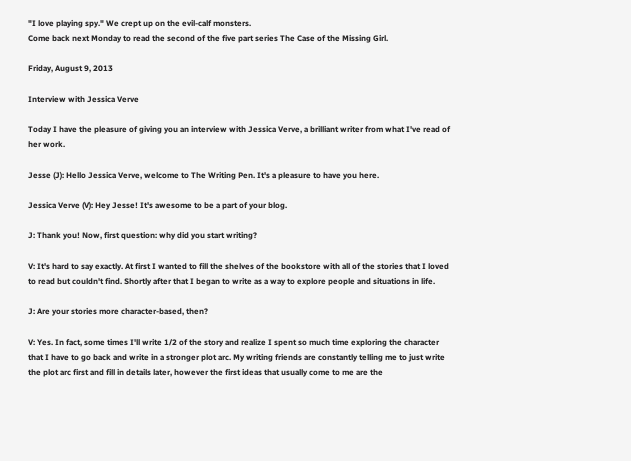"I love playing spy." We crept up on the evil-calf monsters.
Come back next Monday to read the second of the five part series The Case of the Missing Girl.

Friday, August 9, 2013

Interview with Jessica Verve

Today I have the pleasure of giving you an interview with Jessica Verve, a brilliant writer from what I've read of her work.

Jesse (J): Hello Jessica Verve, welcome to The Writing Pen. It's a pleasure to have you here.

Jessica Verve (V): Hey Jesse! It's awesome to be a part of your blog.

J: Thank you! Now, first question: why did you start writing?

V: It's hard to say exactly. At first I wanted to fill the shelves of the bookstore with all of the stories that I loved to read but couldn't find. Shortly after that I began to write as a way to explore people and situations in life.

J: Are your stories more character-based, then?

V: Yes. In fact, some times I'll write 1/2 of the story and realize I spent so much time exploring the character that I have to go back and write in a stronger plot arc. My writing friends are constantly telling me to just write the plot arc first and fill in details later, however the first ideas that usually come to me are the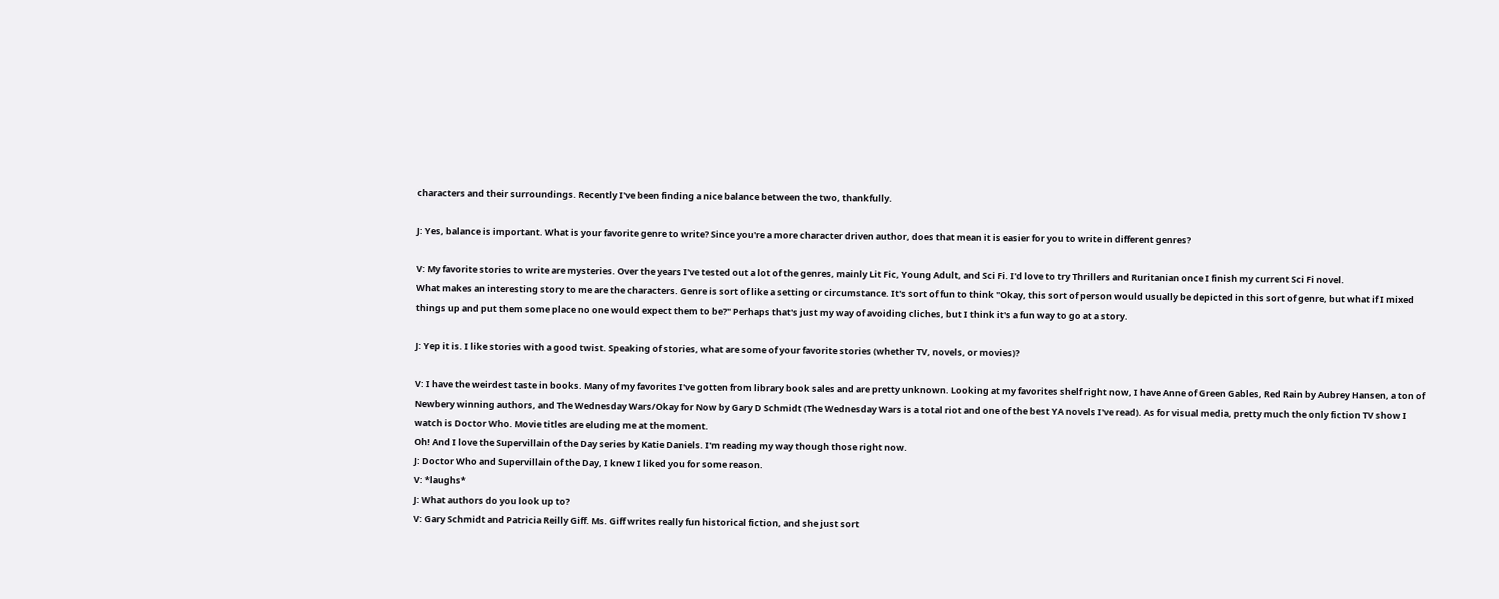characters and their surroundings. Recently I've been finding a nice balance between the two, thankfully.

J: Yes, balance is important. What is your favorite genre to write? Since you're a more character driven author, does that mean it is easier for you to write in different genres?

V: My favorite stories to write are mysteries. Over the years I've tested out a lot of the genres, mainly Lit Fic, Young Adult, and Sci Fi. I'd love to try Thrillers and Ruritanian once I finish my current Sci Fi novel.
What makes an interesting story to me are the characters. Genre is sort of like a setting or circumstance. It's sort of fun to think "Okay, this sort of person would usually be depicted in this sort of genre, but what if I mixed things up and put them some place no one would expect them to be?" Perhaps that's just my way of avoiding cliches, but I think it's a fun way to go at a story.

J: Yep it is. I like stories with a good twist. Speaking of stories, what are some of your favorite stories (whether TV, novels, or movies)?

V: I have the weirdest taste in books. Many of my favorites I've gotten from library book sales and are pretty unknown. Looking at my favorites shelf right now, I have Anne of Green Gables, Red Rain by Aubrey Hansen, a ton of Newbery winning authors, and The Wednesday Wars/Okay for Now by Gary D Schmidt (The Wednesday Wars is a total riot and one of the best YA novels I've read). As for visual media, pretty much the only fiction TV show I watch is Doctor Who. Movie titles are eluding me at the moment.
Oh! And I love the Supervillain of the Day series by Katie Daniels. I'm reading my way though those right now.
J: Doctor Who and Supervillain of the Day, I knew I liked you for some reason.
V: *laughs*
J: What authors do you look up to?
V: Gary Schmidt and Patricia Reilly Giff. Ms. Giff writes really fun historical fiction, and she just sort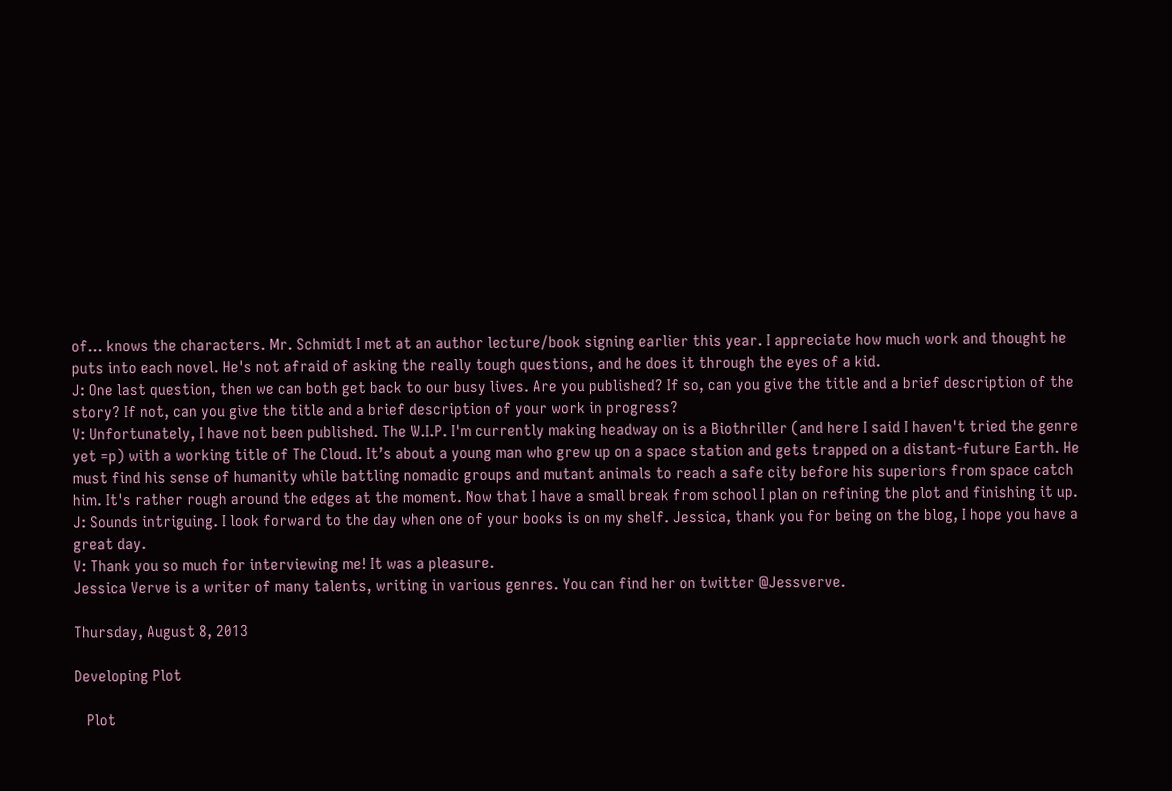of... knows the characters. Mr. Schmidt I met at an author lecture/book signing earlier this year. I appreciate how much work and thought he puts into each novel. He's not afraid of asking the really tough questions, and he does it through the eyes of a kid.
J: One last question, then we can both get back to our busy lives. Are you published? If so, can you give the title and a brief description of the story? If not, can you give the title and a brief description of your work in progress?
V: Unfortunately, I have not been published. The W.I.P. I'm currently making headway on is a Biothriller (and here I said I haven't tried the genre yet =p) with a working title of The Cloud. It’s about a young man who grew up on a space station and gets trapped on a distant-future Earth. He must find his sense of humanity while battling nomadic groups and mutant animals to reach a safe city before his superiors from space catch him. It's rather rough around the edges at the moment. Now that I have a small break from school I plan on refining the plot and finishing it up.
J: Sounds intriguing. I look forward to the day when one of your books is on my shelf. Jessica, thank you for being on the blog, I hope you have a great day.
V: Thank you so much for interviewing me! It was a pleasure.
Jessica Verve is a writer of many talents, writing in various genres. You can find her on twitter @Jessverve.

Thursday, August 8, 2013

Developing Plot

   Plot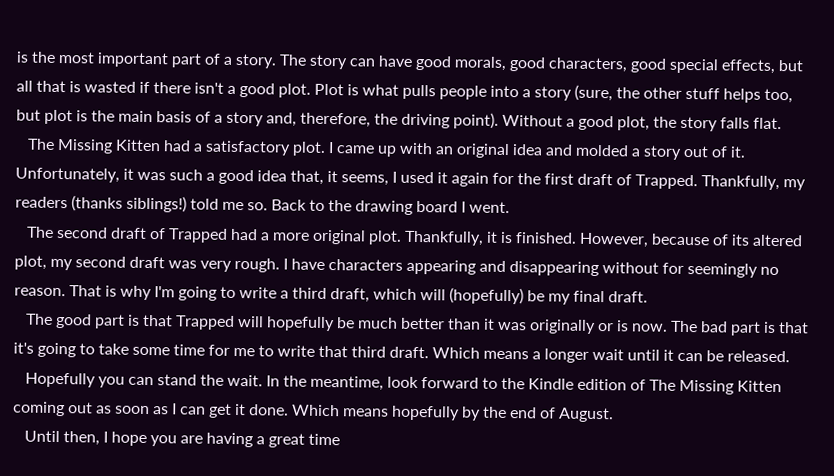is the most important part of a story. The story can have good morals, good characters, good special effects, but all that is wasted if there isn't a good plot. Plot is what pulls people into a story (sure, the other stuff helps too, but plot is the main basis of a story and, therefore, the driving point). Without a good plot, the story falls flat.
   The Missing Kitten had a satisfactory plot. I came up with an original idea and molded a story out of it. Unfortunately, it was such a good idea that, it seems, I used it again for the first draft of Trapped. Thankfully, my readers (thanks siblings!) told me so. Back to the drawing board I went.
   The second draft of Trapped had a more original plot. Thankfully, it is finished. However, because of its altered plot, my second draft was very rough. I have characters appearing and disappearing without for seemingly no reason. That is why I'm going to write a third draft, which will (hopefully) be my final draft.
   The good part is that Trapped will hopefully be much better than it was originally or is now. The bad part is that it's going to take some time for me to write that third draft. Which means a longer wait until it can be released.
   Hopefully you can stand the wait. In the meantime, look forward to the Kindle edition of The Missing Kitten coming out as soon as I can get it done. Which means hopefully by the end of August.
   Until then, I hope you are having a great time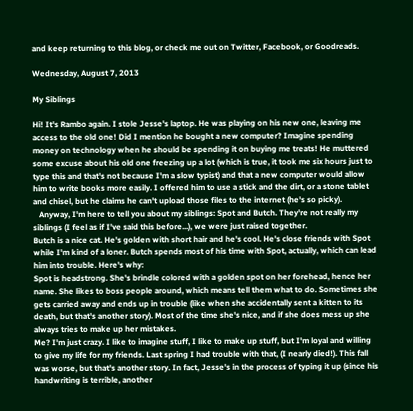and keep returning to this blog, or check me out on Twitter, Facebook, or Goodreads.

Wednesday, August 7, 2013

My Siblings

Hi! It's Rambo again. I stole Jesse's laptop. He was playing on his new one, leaving me access to the old one! Did I mention he bought a new computer? Imagine spending money on technology when he should be spending it on buying me treats! He muttered some excuse about his old one freezing up a lot (which is true, it took me six hours just to type this and that's not because I'm a slow typist) and that a new computer would allow him to write books more easily. I offered him to use a stick and the dirt, or a stone tablet and chisel, but he claims he can't upload those files to the internet (he's so picky).
   Anyway, I'm here to tell you about my siblings: Spot and Butch. They're not really my siblings (I feel as if I've said this before...), we were just raised together.
Butch is a nice cat. He's golden with short hair and he's cool. He's close friends with Spot while I'm kind of a loner. Butch spends most of his time with Spot, actually, which can lead him into trouble. Here's why:
Spot is headstrong. She's brindle colored with a golden spot on her forehead, hence her name. She likes to boss people around, which means tell them what to do. Sometimes she gets carried away and ends up in trouble (like when she accidentally sent a kitten to its death, but that's another story). Most of the time she's nice, and if she does mess up she always tries to make up her mistakes.
Me? I'm just crazy. I like to imagine stuff, I like to make up stuff, but I'm loyal and willing to give my life for my friends. Last spring I had trouble with that, (I nearly died!). This fall was worse, but that's another story. In fact, Jesse's in the process of typing it up (since his handwriting is terrible, another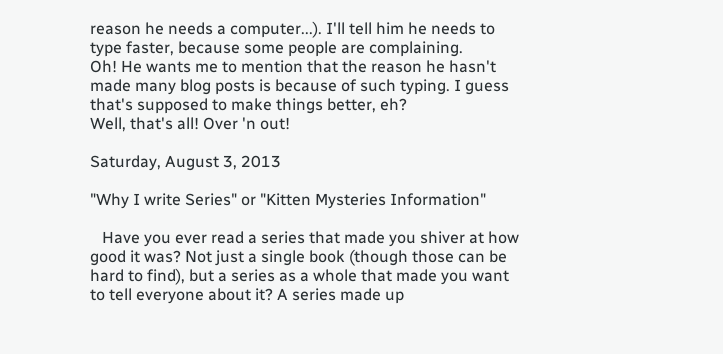reason he needs a computer...). I'll tell him he needs to type faster, because some people are complaining.
Oh! He wants me to mention that the reason he hasn't made many blog posts is because of such typing. I guess that's supposed to make things better, eh?
Well, that's all! Over 'n out!

Saturday, August 3, 2013

"Why I write Series" or "Kitten Mysteries Information"

   Have you ever read a series that made you shiver at how good it was? Not just a single book (though those can be hard to find), but a series as a whole that made you want to tell everyone about it? A series made up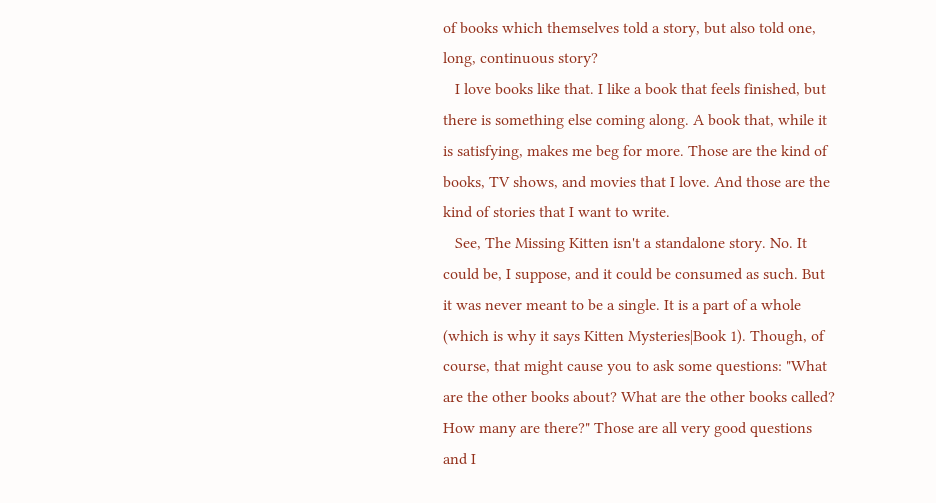of books which themselves told a story, but also told one, long, continuous story?
   I love books like that. I like a book that feels finished, but there is something else coming along. A book that, while it is satisfying, makes me beg for more. Those are the kind of books, TV shows, and movies that I love. And those are the kind of stories that I want to write.
   See, The Missing Kitten isn't a standalone story. No. It could be, I suppose, and it could be consumed as such. But it was never meant to be a single. It is a part of a whole (which is why it says Kitten Mysteries|Book 1). Though, of course, that might cause you to ask some questions: "What are the other books about? What are the other books called? How many are there?" Those are all very good questions and I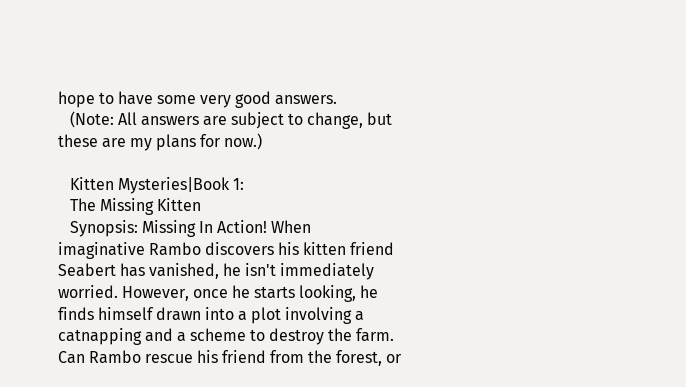hope to have some very good answers.
   (Note: All answers are subject to change, but these are my plans for now.)

   Kitten Mysteries|Book 1:
   The Missing Kitten
   Synopsis: Missing In Action! When imaginative Rambo discovers his kitten friend Seabert has vanished, he isn't immediately worried. However, once he starts looking, he finds himself drawn into a plot involving a catnapping and a scheme to destroy the farm. Can Rambo rescue his friend from the forest, or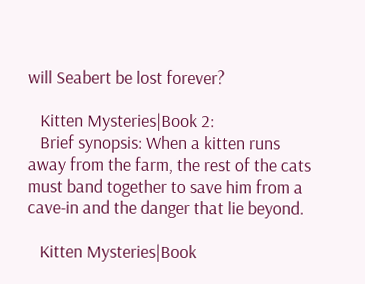will Seabert be lost forever?

   Kitten Mysteries|Book 2:
   Brief synopsis: When a kitten runs away from the farm, the rest of the cats must band together to save him from a cave-in and the danger that lie beyond.

   Kitten Mysteries|Book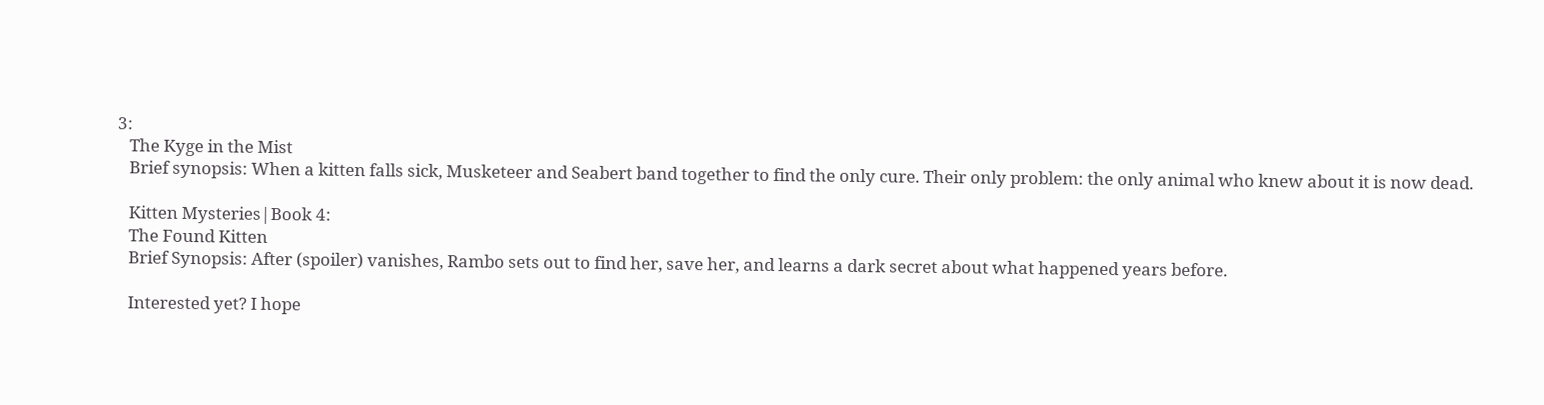3:
   The Kyge in the Mist
   Brief synopsis: When a kitten falls sick, Musketeer and Seabert band together to find the only cure. Their only problem: the only animal who knew about it is now dead.

   Kitten Mysteries|Book 4:
   The Found Kitten
   Brief Synopsis: After (spoiler) vanishes, Rambo sets out to find her, save her, and learns a dark secret about what happened years before.

   Interested yet? I hope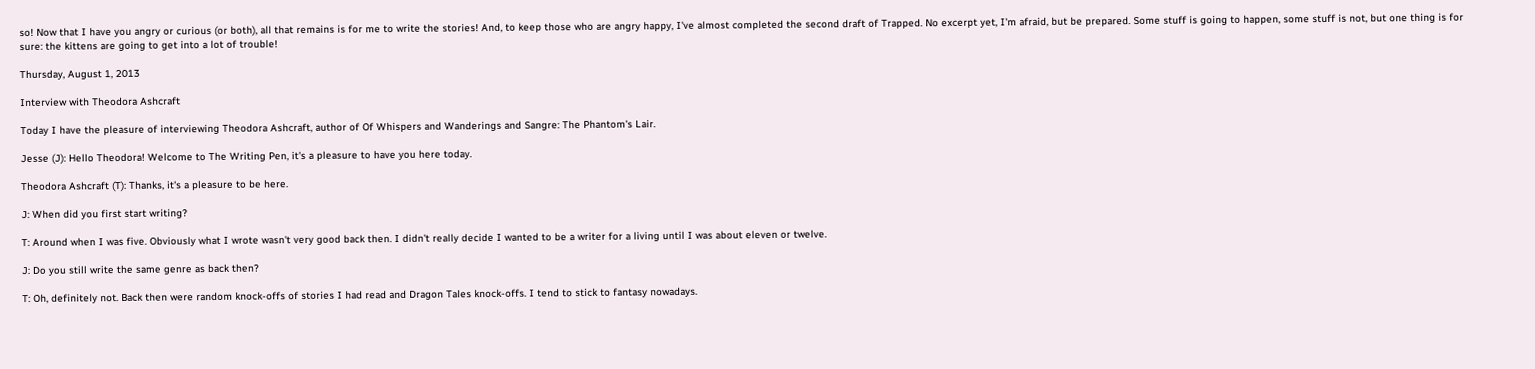so! Now that I have you angry or curious (or both), all that remains is for me to write the stories! And, to keep those who are angry happy, I've almost completed the second draft of Trapped. No excerpt yet, I'm afraid, but be prepared. Some stuff is going to happen, some stuff is not, but one thing is for sure: the kittens are going to get into a lot of trouble!

Thursday, August 1, 2013

Interview with Theodora Ashcraft

Today I have the pleasure of interviewing Theodora Ashcraft, author of Of Whispers and Wanderings and Sangre: The Phantom's Lair.

Jesse (J): Hello Theodora! Welcome to The Writing Pen, it's a pleasure to have you here today.

Theodora Ashcraft (T): Thanks, it's a pleasure to be here.

J: When did you first start writing?

T: Around when I was five. Obviously what I wrote wasn't very good back then. I didn't really decide I wanted to be a writer for a living until I was about eleven or twelve.

J: Do you still write the same genre as back then?

T: Oh, definitely not. Back then were random knock-offs of stories I had read and Dragon Tales knock-offs. I tend to stick to fantasy nowadays.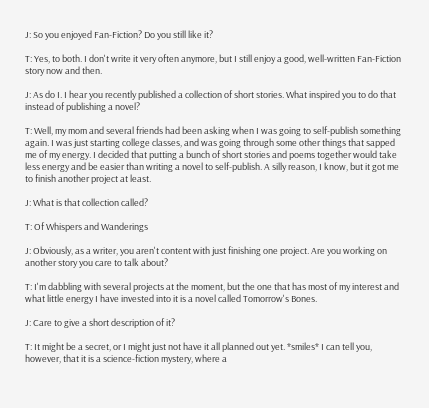J: So you enjoyed Fan-Fiction? Do you still like it?

T: Yes, to both. I don't write it very often anymore, but I still enjoy a good, well-written Fan-Fiction story now and then.

J: As do I. I hear you recently published a collection of short stories. What inspired you to do that instead of publishing a novel?

T: Well, my mom and several friends had been asking when I was going to self-publish something again. I was just starting college classes, and was going through some other things that sapped me of my energy. I decided that putting a bunch of short stories and poems together would take less energy and be easier than writing a novel to self-publish. A silly reason, I know, but it got me to finish another project at least.

J: What is that collection called?

T: Of Whispers and Wanderings

J: Obviously, as a writer, you aren't content with just finishing one project. Are you working on another story you care to talk about?

T: I'm dabbling with several projects at the moment, but the one that has most of my interest and what little energy I have invested into it is a novel called Tomorrow's Bones.

J: Care to give a short description of it?

T: It might be a secret, or I might just not have it all planned out yet. *smiles* I can tell you, however, that it is a science-fiction mystery, where a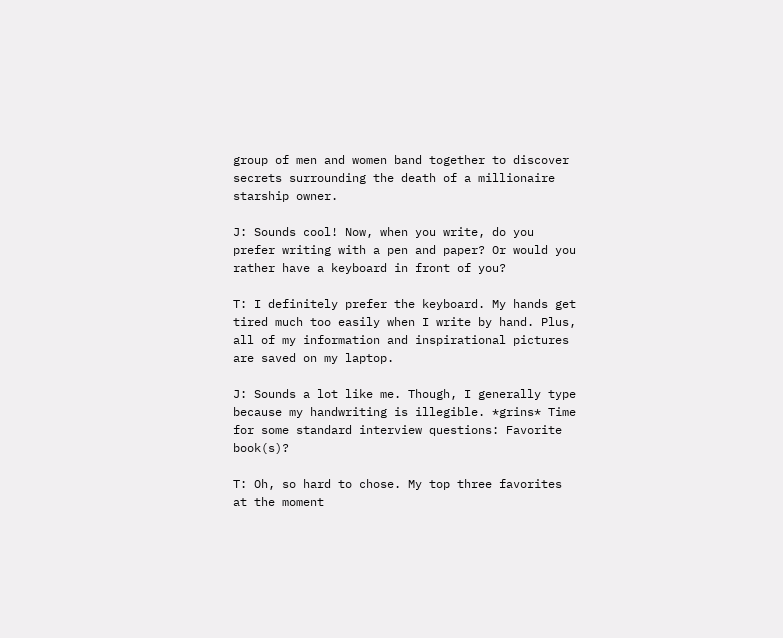group of men and women band together to discover secrets surrounding the death of a millionaire starship owner.

J: Sounds cool! Now, when you write, do you prefer writing with a pen and paper? Or would you rather have a keyboard in front of you?

T: I definitely prefer the keyboard. My hands get tired much too easily when I write by hand. Plus, all of my information and inspirational pictures are saved on my laptop.

J: Sounds a lot like me. Though, I generally type because my handwriting is illegible. *grins* Time for some standard interview questions: Favorite book(s)?

T: Oh, so hard to chose. My top three favorites at the moment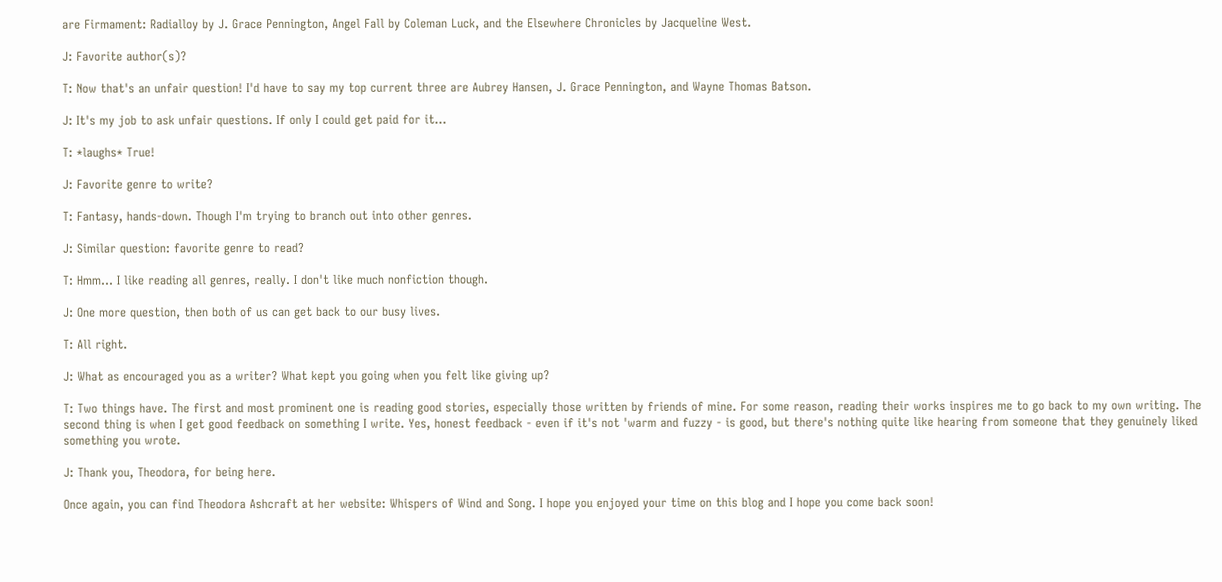are Firmament: Radialloy by J. Grace Pennington, Angel Fall by Coleman Luck, and the Elsewhere Chronicles by Jacqueline West.

J: Favorite author(s)?

T: Now that's an unfair question! I'd have to say my top current three are Aubrey Hansen, J. Grace Pennington, and Wayne Thomas Batson.

J: It's my job to ask unfair questions. If only I could get paid for it...

T: *laughs* True!

J: Favorite genre to write?

T: Fantasy, hands-down. Though I'm trying to branch out into other genres.

J: Similar question: favorite genre to read?

T: Hmm... I like reading all genres, really. I don't like much nonfiction though.

J: One more question, then both of us can get back to our busy lives.

T: All right.

J: What as encouraged you as a writer? What kept you going when you felt like giving up?

T: Two things have. The first and most prominent one is reading good stories, especially those written by friends of mine. For some reason, reading their works inspires me to go back to my own writing. The second thing is when I get good feedback on something I write. Yes, honest feedback - even if it's not 'warm and fuzzy - is good, but there's nothing quite like hearing from someone that they genuinely liked something you wrote.

J: Thank you, Theodora, for being here.

Once again, you can find Theodora Ashcraft at her website: Whispers of Wind and Song. I hope you enjoyed your time on this blog and I hope you come back soon!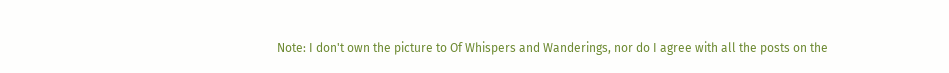Note: I don't own the picture to Of Whispers and Wanderings, nor do I agree with all the posts on the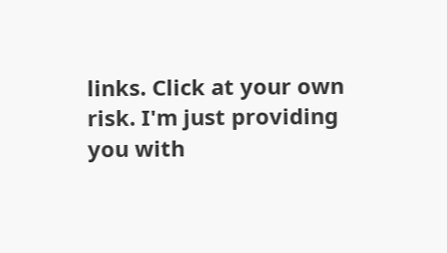links. Click at your own risk. I'm just providing you with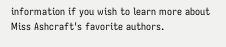information if you wish to learn more about Miss Ashcraft's favorite authors.